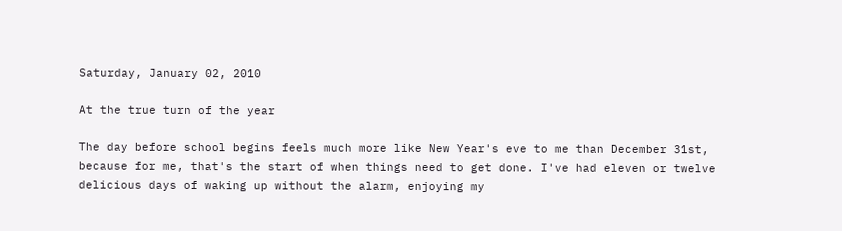Saturday, January 02, 2010

At the true turn of the year

The day before school begins feels much more like New Year's eve to me than December 31st, because for me, that's the start of when things need to get done. I've had eleven or twelve delicious days of waking up without the alarm, enjoying my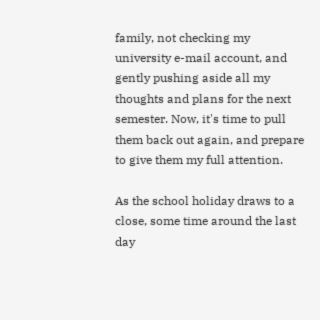family, not checking my university e-mail account, and gently pushing aside all my thoughts and plans for the next semester. Now, it's time to pull them back out again, and prepare to give them my full attention.

As the school holiday draws to a close, some time around the last day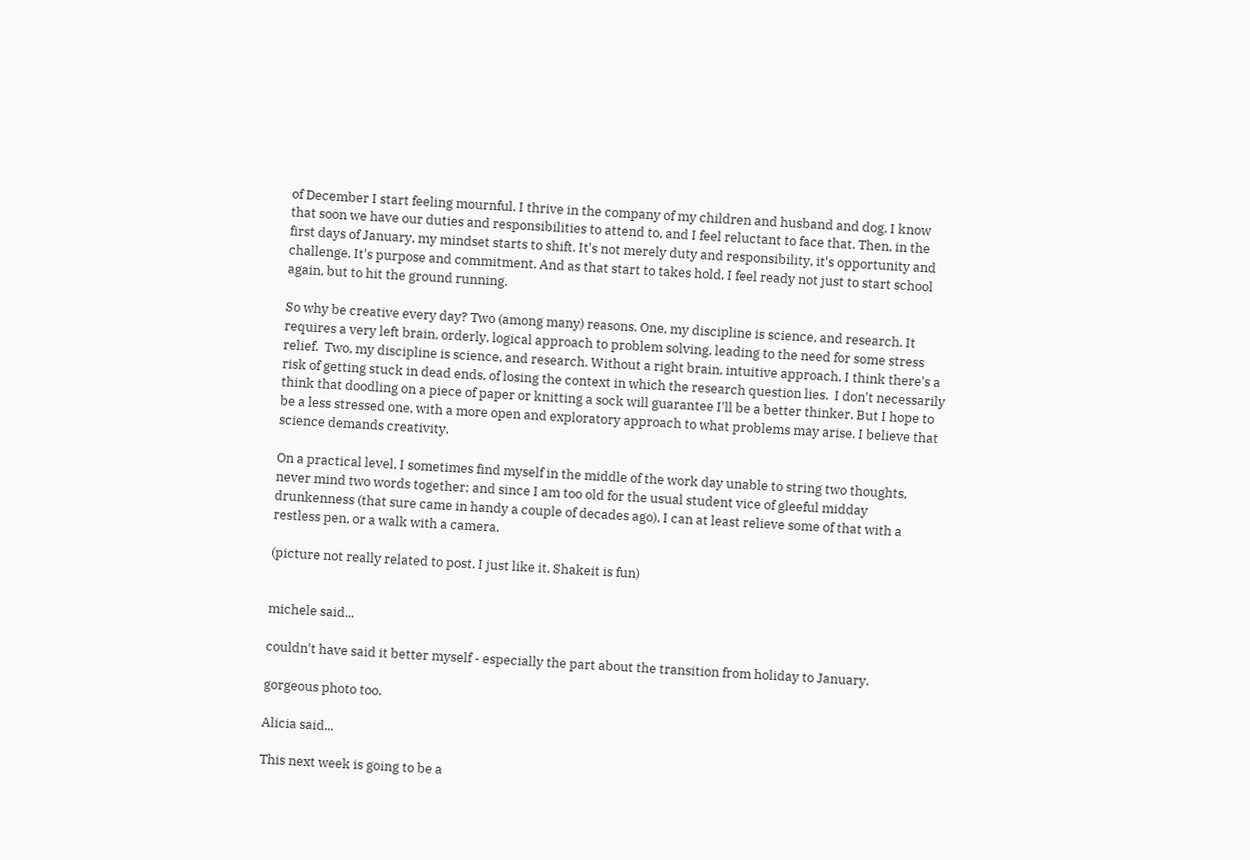of December I start feeling mournful. I thrive in the company of my children and husband and dog. I know that soon we have our duties and responsibilities to attend to, and I feel reluctant to face that. Then, in the first days of January, my mindset starts to shift. It's not merely duty and responsibility, it's opportunity and challenge. It's purpose and commitment. And as that start to takes hold, I feel ready not just to start school again, but to hit the ground running.

So why be creative every day? Two (among many) reasons. One, my discipline is science, and research. It requires a very left brain, orderly, logical approach to problem solving, leading to the need for some stress relief.  Two, my discipline is science, and research. Without a right brain, intuitive approach, I think there's a risk of getting stuck in dead ends, of losing the context in which the research question lies.  I don't necessarily think that doodling on a piece of paper or knitting a sock will guarantee I'll be a better thinker. But I hope to be a less stressed one, with a more open and exploratory approach to what problems may arise. I believe that science demands creativity.

On a practical level, I sometimes find myself in the middle of the work day unable to string two thoughts, never mind two words together; and since I am too old for the usual student vice of gleeful midday drunkenness (that sure came in handy a couple of decades ago), I can at least relieve some of that with a restless pen, or a walk with a camera.

(picture not really related to post. I just like it. Shakeit is fun)


michele said...

couldn't have said it better myself - especially the part about the transition from holiday to January.

gorgeous photo too.

Alicia said...

This next week is going to be a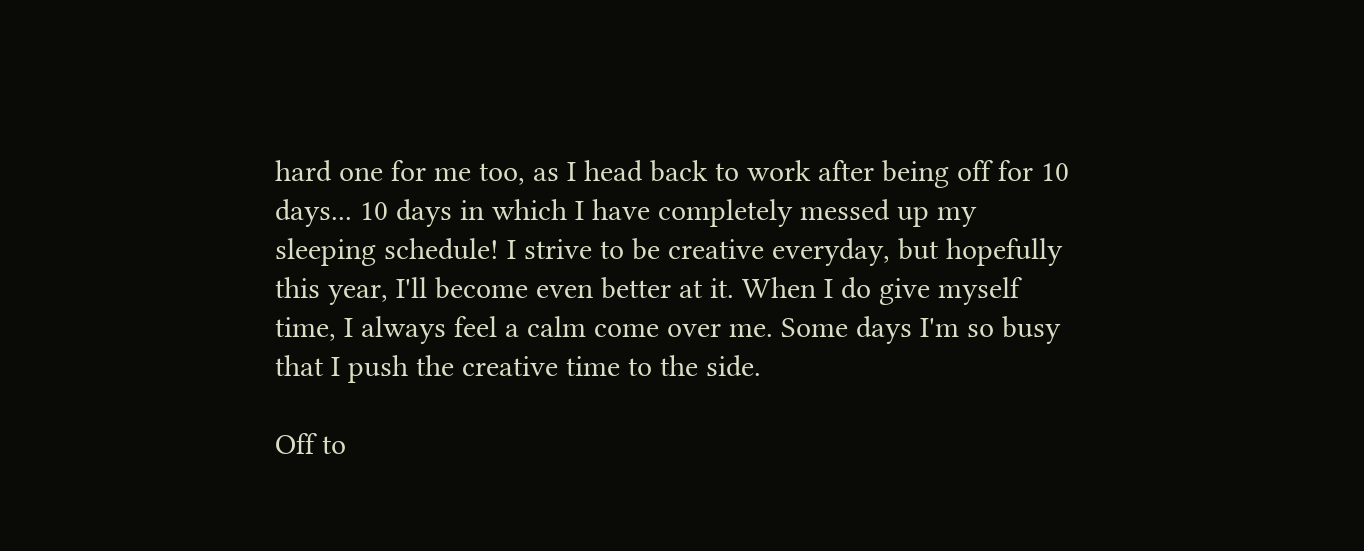hard one for me too, as I head back to work after being off for 10 days... 10 days in which I have completely messed up my sleeping schedule! I strive to be creative everyday, but hopefully this year, I'll become even better at it. When I do give myself time, I always feel a calm come over me. Some days I'm so busy that I push the creative time to the side.

Off to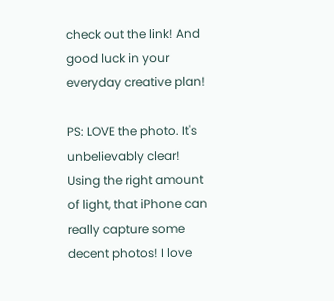check out the link! And good luck in your everyday creative plan!

PS: LOVE the photo. It's unbelievably clear! Using the right amount of light, that iPhone can really capture some decent photos! I love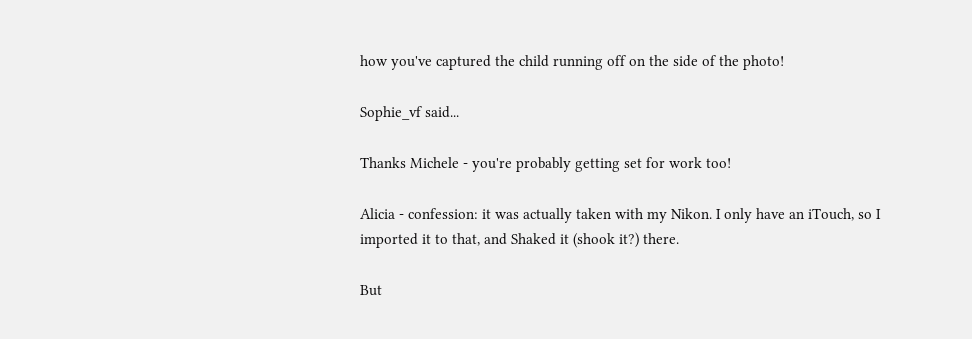how you've captured the child running off on the side of the photo!

Sophie_vf said...

Thanks Michele - you're probably getting set for work too!

Alicia - confession: it was actually taken with my Nikon. I only have an iTouch, so I imported it to that, and Shaked it (shook it?) there.

But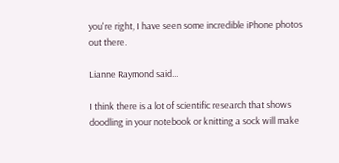you're right, I have seen some incredible iPhone photos out there.

Lianne Raymond said...

I think there is a lot of scientific research that shows doodling in your notebook or knitting a sock will make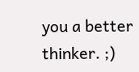you a better thinker. ;)